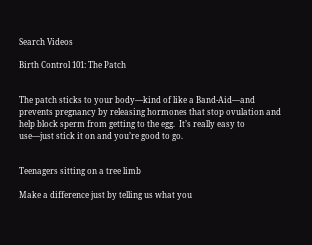Search Videos

Birth Control 101: The Patch


The patch sticks to your body—kind of like a Band-Aid—and prevents pregnancy by releasing hormones that stop ovulation and help block sperm from getting to the egg.  It’s really easy to use—just stick it on and you’re good to go.


Teenagers sitting on a tree limb

Make a difference just by telling us what you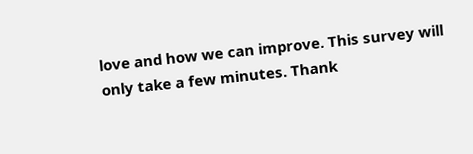love and how we can improve. This survey will only take a few minutes. Thank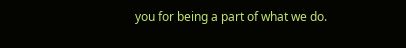you for being a part of what we do.